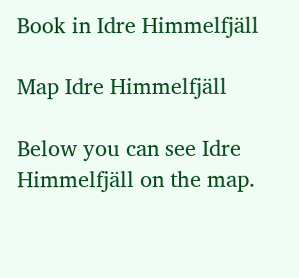Book in Idre Himmelfjäll

Map Idre Himmelfjäll

Below you can see Idre Himmelfjäll on the map.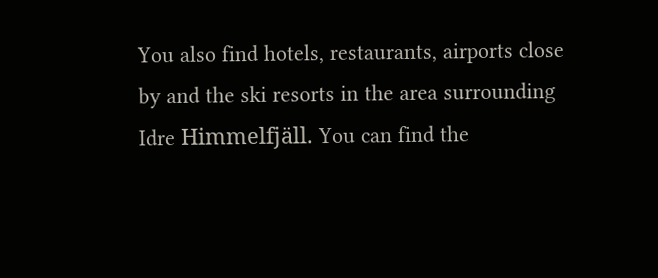You also find hotels, restaurants, airports close by and the ski resorts in the area surrounding Idre Himmelfjäll. You can find the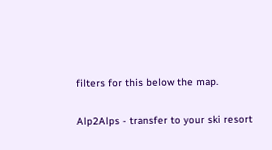filters for this below the map.

Alp2Alps - transfer to your ski resort